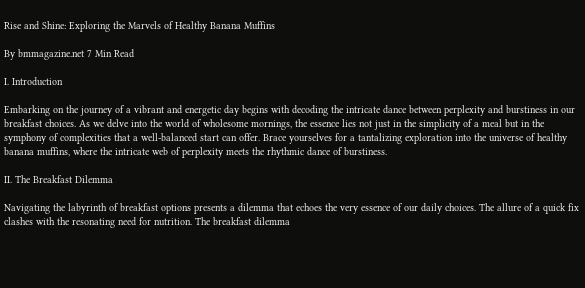Rise and Shine: Exploring the Marvels of Healthy Banana Muffins

By bmmagazine.net 7 Min Read

I. Introduction

Embarking on the journey of a vibrant and energetic day begins with decoding the intricate dance between perplexity and burstiness in our breakfast choices. As we delve into the world of wholesome mornings, the essence lies not just in the simplicity of a meal but in the symphony of complexities that a well-balanced start can offer. Brace yourselves for a tantalizing exploration into the universe of healthy banana muffins, where the intricate web of perplexity meets the rhythmic dance of burstiness.

II. The Breakfast Dilemma

Navigating the labyrinth of breakfast options presents a dilemma that echoes the very essence of our daily choices. The allure of a quick fix clashes with the resonating need for nutrition. The breakfast dilemma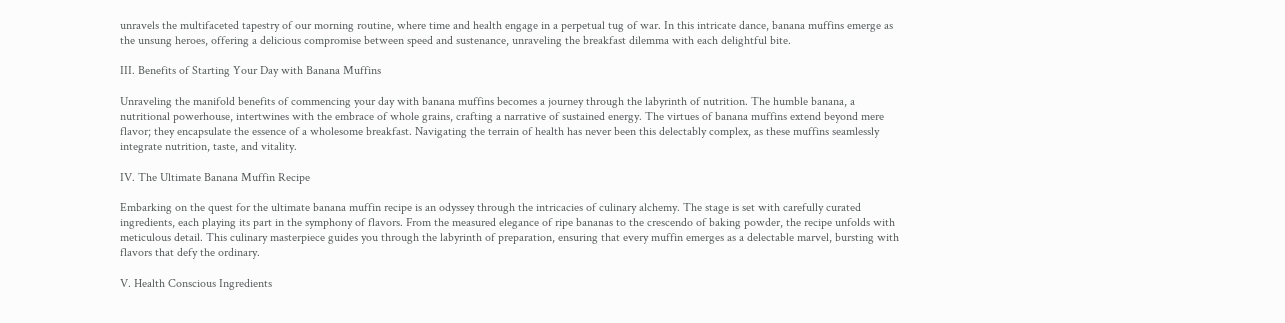unravels the multifaceted tapestry of our morning routine, where time and health engage in a perpetual tug of war. In this intricate dance, banana muffins emerge as the unsung heroes, offering a delicious compromise between speed and sustenance, unraveling the breakfast dilemma with each delightful bite.

III. Benefits of Starting Your Day with Banana Muffins

Unraveling the manifold benefits of commencing your day with banana muffins becomes a journey through the labyrinth of nutrition. The humble banana, a nutritional powerhouse, intertwines with the embrace of whole grains, crafting a narrative of sustained energy. The virtues of banana muffins extend beyond mere flavor; they encapsulate the essence of a wholesome breakfast. Navigating the terrain of health has never been this delectably complex, as these muffins seamlessly integrate nutrition, taste, and vitality.

IV. The Ultimate Banana Muffin Recipe

Embarking on the quest for the ultimate banana muffin recipe is an odyssey through the intricacies of culinary alchemy. The stage is set with carefully curated ingredients, each playing its part in the symphony of flavors. From the measured elegance of ripe bananas to the crescendo of baking powder, the recipe unfolds with meticulous detail. This culinary masterpiece guides you through the labyrinth of preparation, ensuring that every muffin emerges as a delectable marvel, bursting with flavors that defy the ordinary.

V. Health Conscious Ingredients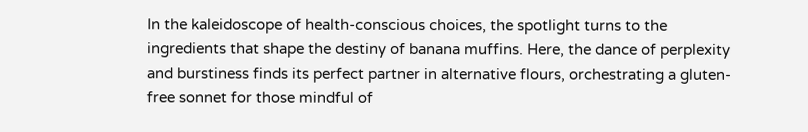In the kaleidoscope of health-conscious choices, the spotlight turns to the ingredients that shape the destiny of banana muffins. Here, the dance of perplexity and burstiness finds its perfect partner in alternative flours, orchestrating a gluten-free sonnet for those mindful of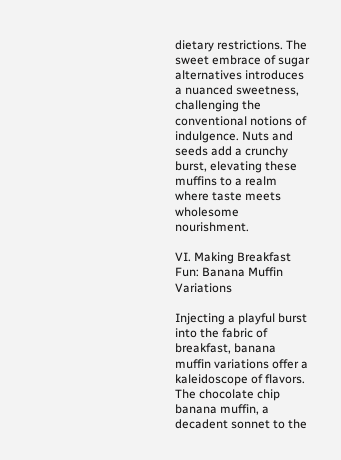dietary restrictions. The sweet embrace of sugar alternatives introduces a nuanced sweetness, challenging the conventional notions of indulgence. Nuts and seeds add a crunchy burst, elevating these muffins to a realm where taste meets wholesome nourishment.

VI. Making Breakfast Fun: Banana Muffin Variations

Injecting a playful burst into the fabric of breakfast, banana muffin variations offer a kaleidoscope of flavors. The chocolate chip banana muffin, a decadent sonnet to the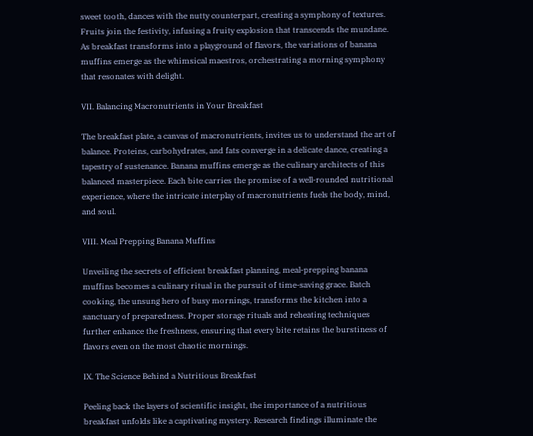sweet tooth, dances with the nutty counterpart, creating a symphony of textures. Fruits join the festivity, infusing a fruity explosion that transcends the mundane. As breakfast transforms into a playground of flavors, the variations of banana muffins emerge as the whimsical maestros, orchestrating a morning symphony that resonates with delight.

VII. Balancing Macronutrients in Your Breakfast

The breakfast plate, a canvas of macronutrients, invites us to understand the art of balance. Proteins, carbohydrates, and fats converge in a delicate dance, creating a tapestry of sustenance. Banana muffins emerge as the culinary architects of this balanced masterpiece. Each bite carries the promise of a well-rounded nutritional experience, where the intricate interplay of macronutrients fuels the body, mind, and soul.

VIII. Meal Prepping Banana Muffins

Unveiling the secrets of efficient breakfast planning, meal-prepping banana muffins becomes a culinary ritual in the pursuit of time-saving grace. Batch cooking, the unsung hero of busy mornings, transforms the kitchen into a sanctuary of preparedness. Proper storage rituals and reheating techniques further enhance the freshness, ensuring that every bite retains the burstiness of flavors even on the most chaotic mornings.

IX. The Science Behind a Nutritious Breakfast

Peeling back the layers of scientific insight, the importance of a nutritious breakfast unfolds like a captivating mystery. Research findings illuminate the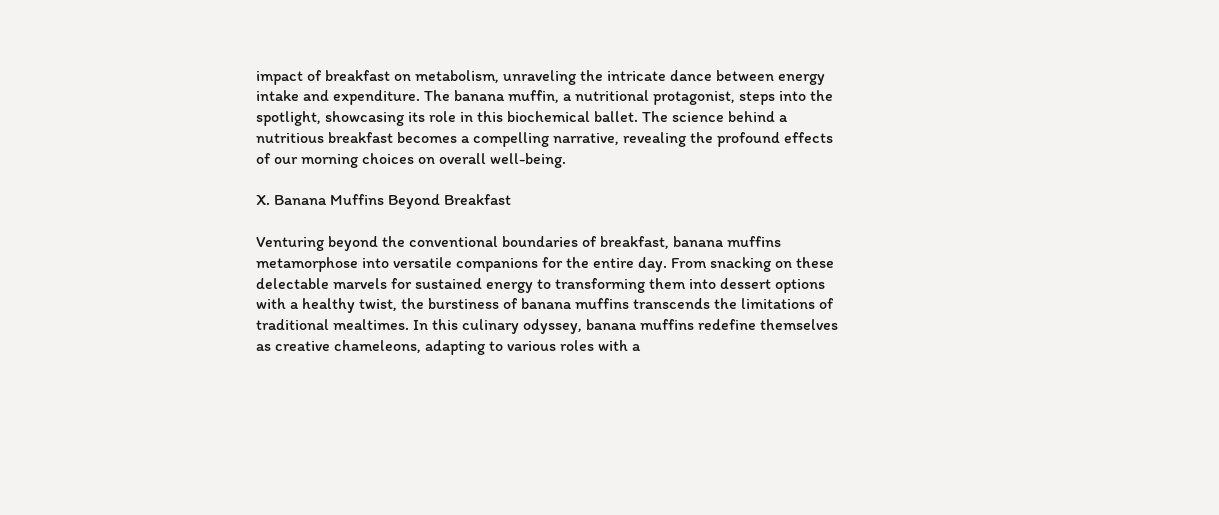impact of breakfast on metabolism, unraveling the intricate dance between energy intake and expenditure. The banana muffin, a nutritional protagonist, steps into the spotlight, showcasing its role in this biochemical ballet. The science behind a nutritious breakfast becomes a compelling narrative, revealing the profound effects of our morning choices on overall well-being.

X. Banana Muffins Beyond Breakfast

Venturing beyond the conventional boundaries of breakfast, banana muffins metamorphose into versatile companions for the entire day. From snacking on these delectable marvels for sustained energy to transforming them into dessert options with a healthy twist, the burstiness of banana muffins transcends the limitations of traditional mealtimes. In this culinary odyssey, banana muffins redefine themselves as creative chameleons, adapting to various roles with a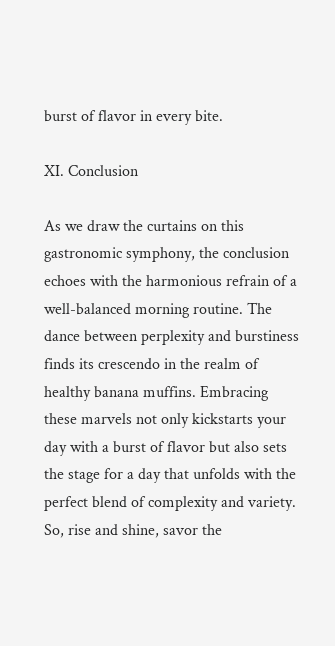burst of flavor in every bite.

XI. Conclusion

As we draw the curtains on this gastronomic symphony, the conclusion echoes with the harmonious refrain of a well-balanced morning routine. The dance between perplexity and burstiness finds its crescendo in the realm of healthy banana muffins. Embracing these marvels not only kickstarts your day with a burst of flavor but also sets the stage for a day that unfolds with the perfect blend of complexity and variety. So, rise and shine, savor the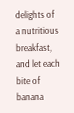delights of a nutritious breakfast, and let each bite of banana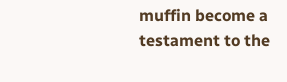muffin become a testament to the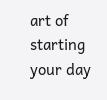art of starting your day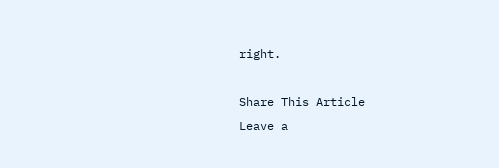right.

Share This Article
Leave a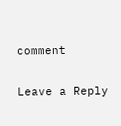comment

Leave a Reply